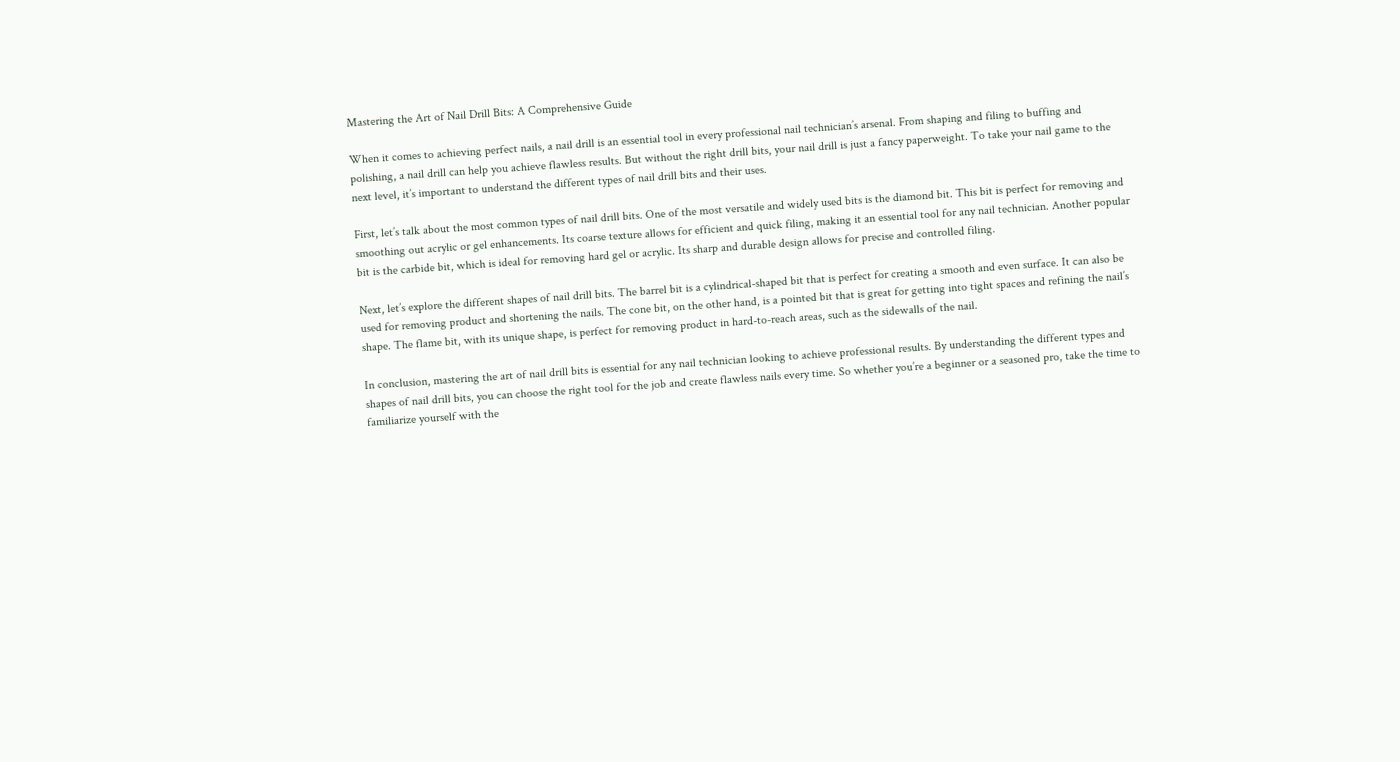Mastering the Art of Nail Drill Bits: A Comprehensive Guide

When it comes to achieving perfect nails, a nail drill is an essential tool in every professional nail technician’s arsenal. From shaping and filing to buffing and polishing, a nail drill can help you achieve flawless results. But without the right drill bits, your nail drill is just a fancy paperweight. To take your nail game to the next level, it’s important to understand the different types of nail drill bits and their uses.

First, let’s talk about the most common types of nail drill bits. One of the most versatile and widely used bits is the diamond bit. This bit is perfect for removing and smoothing out acrylic or gel enhancements. Its coarse texture allows for efficient and quick filing, making it an essential tool for any nail technician. Another popular bit is the carbide bit, which is ideal for removing hard gel or acrylic. Its sharp and durable design allows for precise and controlled filing.

Next, let’s explore the different shapes of nail drill bits. The barrel bit is a cylindrical-shaped bit that is perfect for creating a smooth and even surface. It can also be used for removing product and shortening the nails. The cone bit, on the other hand, is a pointed bit that is great for getting into tight spaces and refining the nail’s shape. The flame bit, with its unique shape, is perfect for removing product in hard-to-reach areas, such as the sidewalls of the nail.

In conclusion, mastering the art of nail drill bits is essential for any nail technician looking to achieve professional results. By understanding the different types and shapes of nail drill bits, you can choose the right tool for the job and create flawless nails every time. So whether you’re a beginner or a seasoned pro, take the time to familiarize yourself with the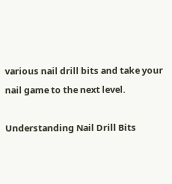various nail drill bits and take your nail game to the next level.

Understanding Nail Drill Bits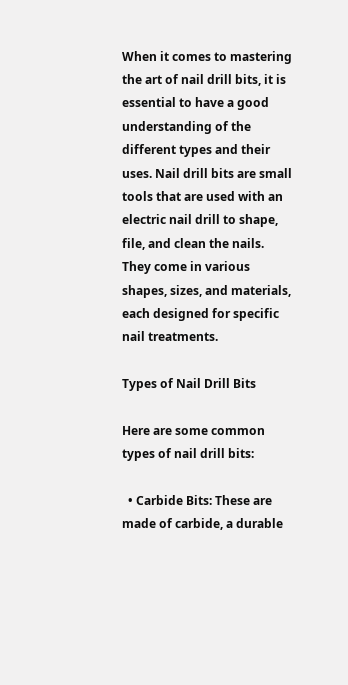When it comes to mastering the art of nail drill bits, it is essential to have a good understanding of the different types and their uses. Nail drill bits are small tools that are used with an electric nail drill to shape, file, and clean the nails. They come in various shapes, sizes, and materials, each designed for specific nail treatments.

Types of Nail Drill Bits

Here are some common types of nail drill bits:

  • Carbide Bits: These are made of carbide, a durable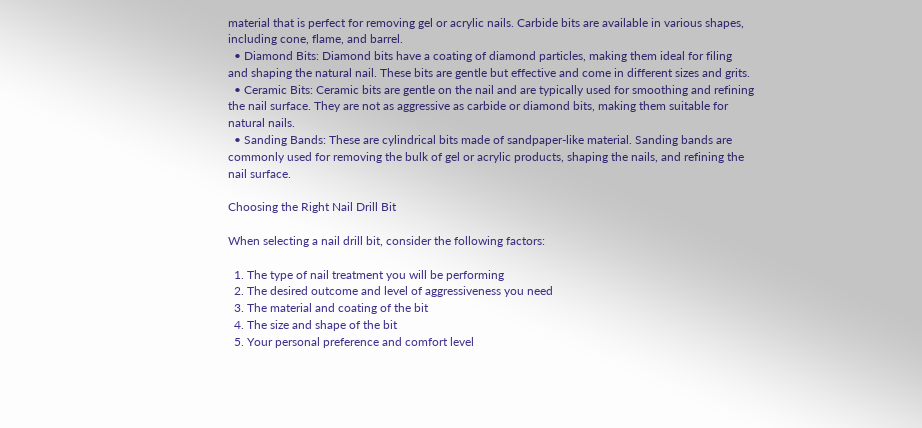material that is perfect for removing gel or acrylic nails. Carbide bits are available in various shapes, including cone, flame, and barrel.
  • Diamond Bits: Diamond bits have a coating of diamond particles, making them ideal for filing and shaping the natural nail. These bits are gentle but effective and come in different sizes and grits.
  • Ceramic Bits: Ceramic bits are gentle on the nail and are typically used for smoothing and refining the nail surface. They are not as aggressive as carbide or diamond bits, making them suitable for natural nails.
  • Sanding Bands: These are cylindrical bits made of sandpaper-like material. Sanding bands are commonly used for removing the bulk of gel or acrylic products, shaping the nails, and refining the nail surface.

Choosing the Right Nail Drill Bit

When selecting a nail drill bit, consider the following factors:

  1. The type of nail treatment you will be performing
  2. The desired outcome and level of aggressiveness you need
  3. The material and coating of the bit
  4. The size and shape of the bit
  5. Your personal preference and comfort level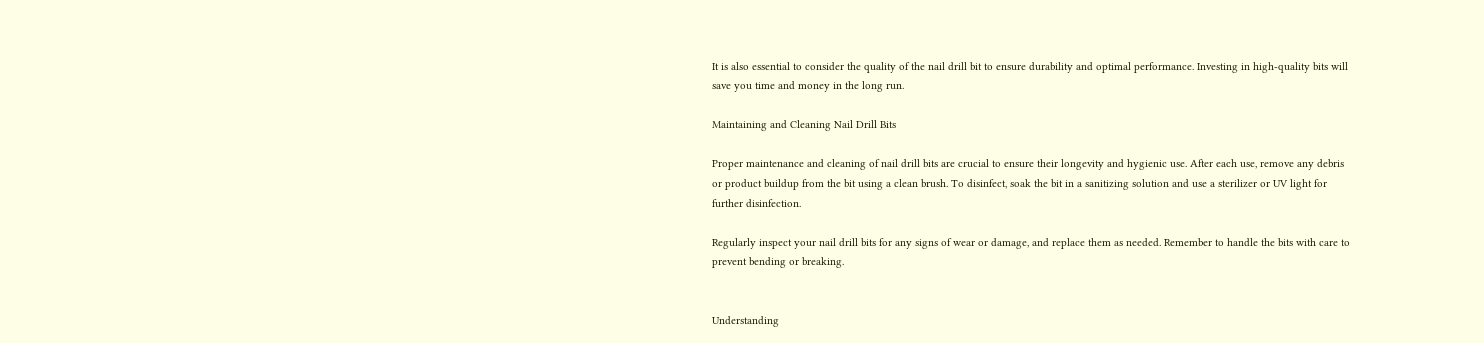It is also essential to consider the quality of the nail drill bit to ensure durability and optimal performance. Investing in high-quality bits will save you time and money in the long run.

Maintaining and Cleaning Nail Drill Bits

Proper maintenance and cleaning of nail drill bits are crucial to ensure their longevity and hygienic use. After each use, remove any debris or product buildup from the bit using a clean brush. To disinfect, soak the bit in a sanitizing solution and use a sterilizer or UV light for further disinfection.

Regularly inspect your nail drill bits for any signs of wear or damage, and replace them as needed. Remember to handle the bits with care to prevent bending or breaking.


Understanding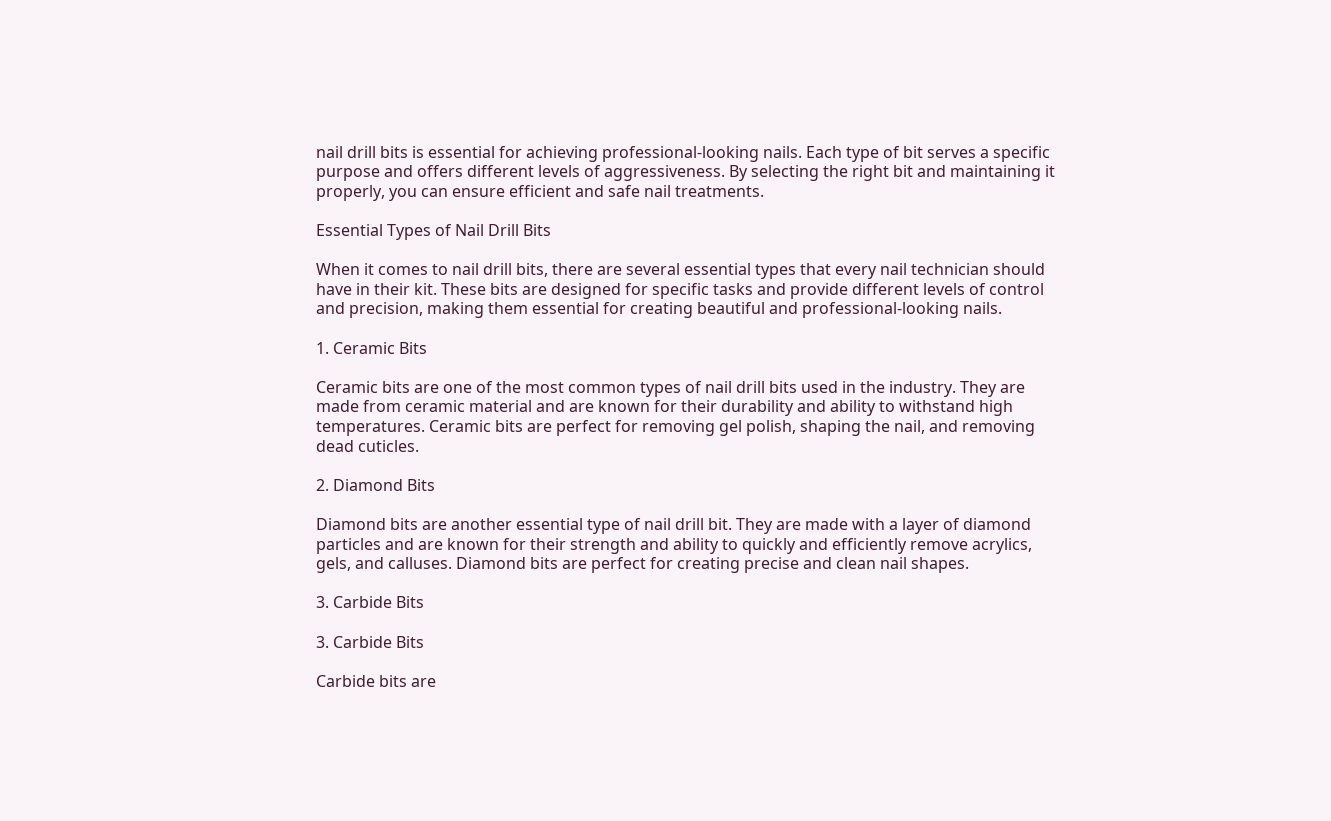nail drill bits is essential for achieving professional-looking nails. Each type of bit serves a specific purpose and offers different levels of aggressiveness. By selecting the right bit and maintaining it properly, you can ensure efficient and safe nail treatments.

Essential Types of Nail Drill Bits

When it comes to nail drill bits, there are several essential types that every nail technician should have in their kit. These bits are designed for specific tasks and provide different levels of control and precision, making them essential for creating beautiful and professional-looking nails.

1. Ceramic Bits

Ceramic bits are one of the most common types of nail drill bits used in the industry. They are made from ceramic material and are known for their durability and ability to withstand high temperatures. Ceramic bits are perfect for removing gel polish, shaping the nail, and removing dead cuticles.

2. Diamond Bits

Diamond bits are another essential type of nail drill bit. They are made with a layer of diamond particles and are known for their strength and ability to quickly and efficiently remove acrylics, gels, and calluses. Diamond bits are perfect for creating precise and clean nail shapes.

3. Carbide Bits

3. Carbide Bits

Carbide bits are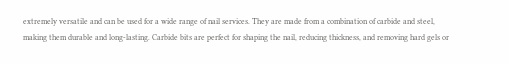extremely versatile and can be used for a wide range of nail services. They are made from a combination of carbide and steel, making them durable and long-lasting. Carbide bits are perfect for shaping the nail, reducing thickness, and removing hard gels or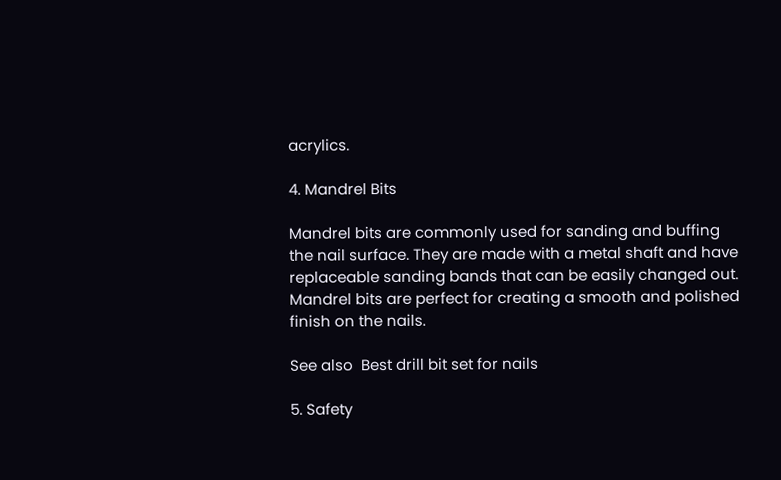acrylics.

4. Mandrel Bits

Mandrel bits are commonly used for sanding and buffing the nail surface. They are made with a metal shaft and have replaceable sanding bands that can be easily changed out. Mandrel bits are perfect for creating a smooth and polished finish on the nails.

See also  Best drill bit set for nails

5. Safety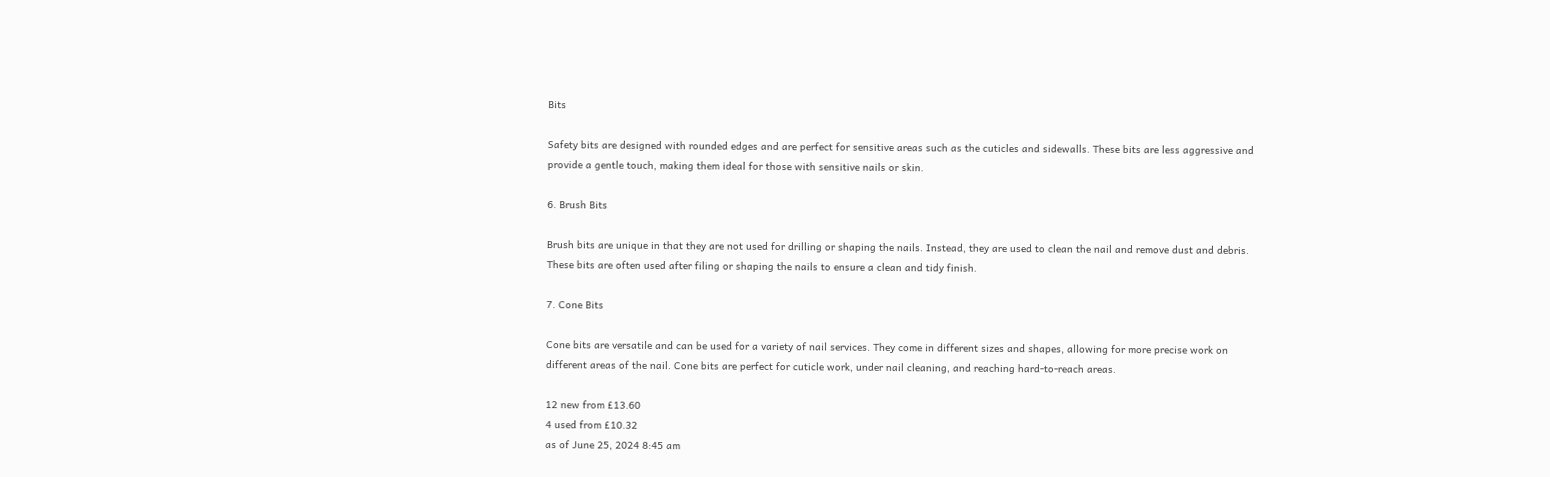Bits

Safety bits are designed with rounded edges and are perfect for sensitive areas such as the cuticles and sidewalls. These bits are less aggressive and provide a gentle touch, making them ideal for those with sensitive nails or skin.

6. Brush Bits

Brush bits are unique in that they are not used for drilling or shaping the nails. Instead, they are used to clean the nail and remove dust and debris. These bits are often used after filing or shaping the nails to ensure a clean and tidy finish.

7. Cone Bits

Cone bits are versatile and can be used for a variety of nail services. They come in different sizes and shapes, allowing for more precise work on different areas of the nail. Cone bits are perfect for cuticle work, under nail cleaning, and reaching hard-to-reach areas.

12 new from £13.60
4 used from £10.32
as of June 25, 2024 8:45 am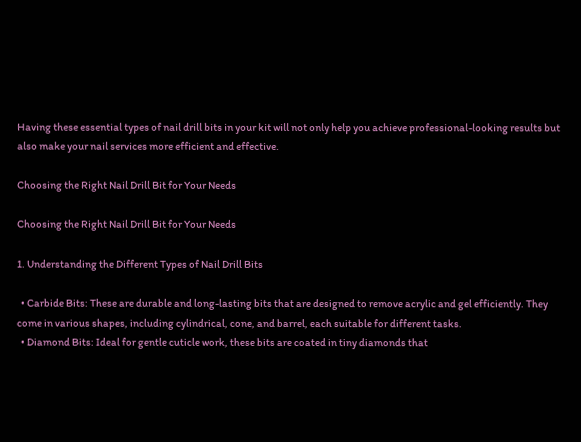Having these essential types of nail drill bits in your kit will not only help you achieve professional-looking results but also make your nail services more efficient and effective.

Choosing the Right Nail Drill Bit for Your Needs

Choosing the Right Nail Drill Bit for Your Needs

1. Understanding the Different Types of Nail Drill Bits

  • Carbide Bits: These are durable and long-lasting bits that are designed to remove acrylic and gel efficiently. They come in various shapes, including cylindrical, cone, and barrel, each suitable for different tasks.
  • Diamond Bits: Ideal for gentle cuticle work, these bits are coated in tiny diamonds that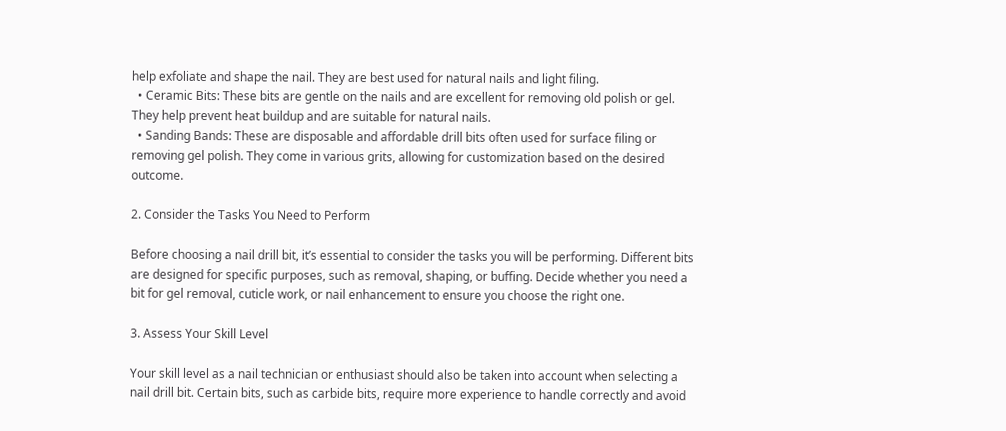help exfoliate and shape the nail. They are best used for natural nails and light filing.
  • Ceramic Bits: These bits are gentle on the nails and are excellent for removing old polish or gel. They help prevent heat buildup and are suitable for natural nails.
  • Sanding Bands: These are disposable and affordable drill bits often used for surface filing or removing gel polish. They come in various grits, allowing for customization based on the desired outcome.

2. Consider the Tasks You Need to Perform

Before choosing a nail drill bit, it’s essential to consider the tasks you will be performing. Different bits are designed for specific purposes, such as removal, shaping, or buffing. Decide whether you need a bit for gel removal, cuticle work, or nail enhancement to ensure you choose the right one.

3. Assess Your Skill Level

Your skill level as a nail technician or enthusiast should also be taken into account when selecting a nail drill bit. Certain bits, such as carbide bits, require more experience to handle correctly and avoid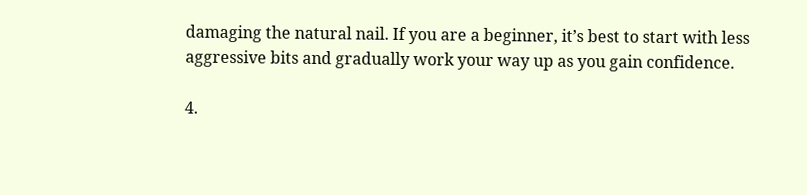damaging the natural nail. If you are a beginner, it’s best to start with less aggressive bits and gradually work your way up as you gain confidence.

4.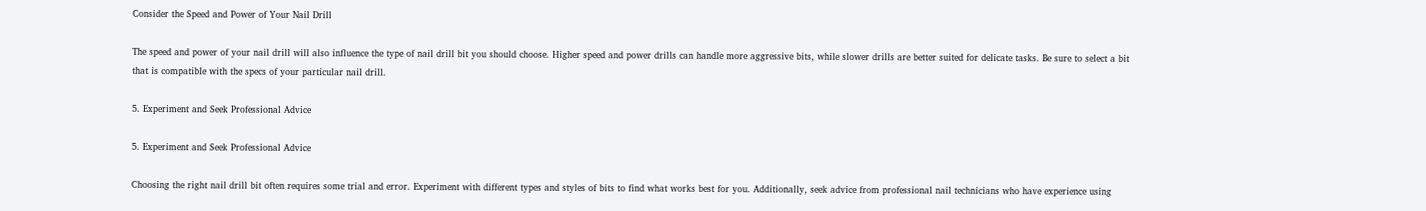Consider the Speed and Power of Your Nail Drill

The speed and power of your nail drill will also influence the type of nail drill bit you should choose. Higher speed and power drills can handle more aggressive bits, while slower drills are better suited for delicate tasks. Be sure to select a bit that is compatible with the specs of your particular nail drill.

5. Experiment and Seek Professional Advice

5. Experiment and Seek Professional Advice

Choosing the right nail drill bit often requires some trial and error. Experiment with different types and styles of bits to find what works best for you. Additionally, seek advice from professional nail technicians who have experience using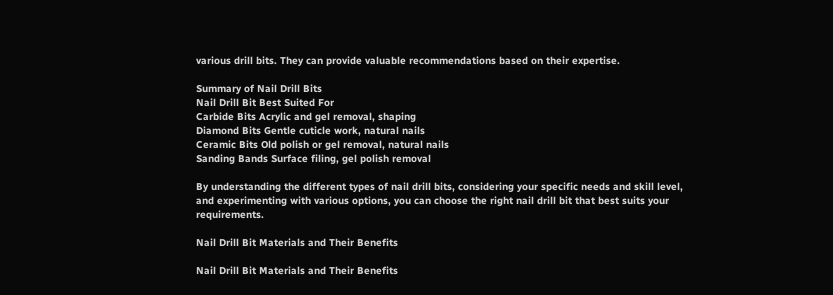various drill bits. They can provide valuable recommendations based on their expertise.

Summary of Nail Drill Bits
Nail Drill Bit Best Suited For
Carbide Bits Acrylic and gel removal, shaping
Diamond Bits Gentle cuticle work, natural nails
Ceramic Bits Old polish or gel removal, natural nails
Sanding Bands Surface filing, gel polish removal

By understanding the different types of nail drill bits, considering your specific needs and skill level, and experimenting with various options, you can choose the right nail drill bit that best suits your requirements.

Nail Drill Bit Materials and Their Benefits

Nail Drill Bit Materials and Their Benefits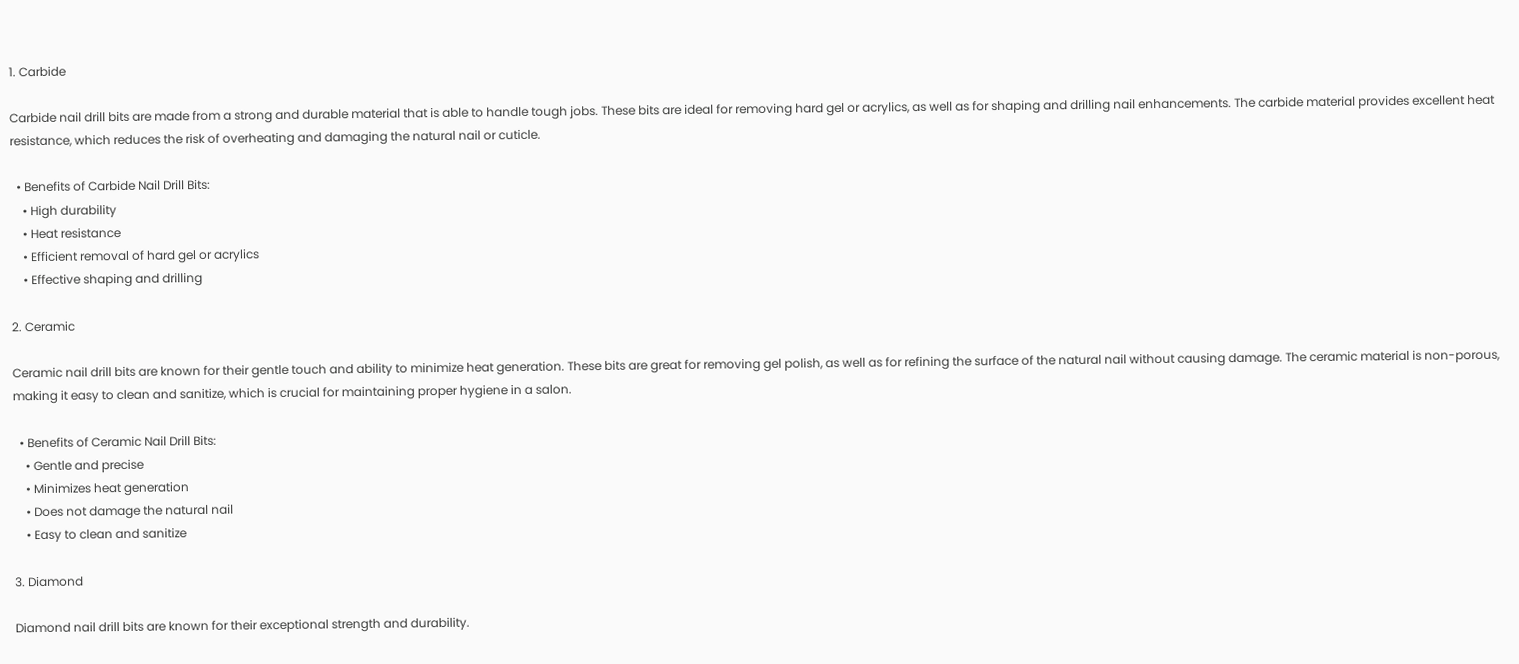1. Carbide

Carbide nail drill bits are made from a strong and durable material that is able to handle tough jobs. These bits are ideal for removing hard gel or acrylics, as well as for shaping and drilling nail enhancements. The carbide material provides excellent heat resistance, which reduces the risk of overheating and damaging the natural nail or cuticle.

  • Benefits of Carbide Nail Drill Bits:
    • High durability
    • Heat resistance
    • Efficient removal of hard gel or acrylics
    • Effective shaping and drilling

2. Ceramic

Ceramic nail drill bits are known for their gentle touch and ability to minimize heat generation. These bits are great for removing gel polish, as well as for refining the surface of the natural nail without causing damage. The ceramic material is non-porous, making it easy to clean and sanitize, which is crucial for maintaining proper hygiene in a salon.

  • Benefits of Ceramic Nail Drill Bits:
    • Gentle and precise
    • Minimizes heat generation
    • Does not damage the natural nail
    • Easy to clean and sanitize

3. Diamond

Diamond nail drill bits are known for their exceptional strength and durability.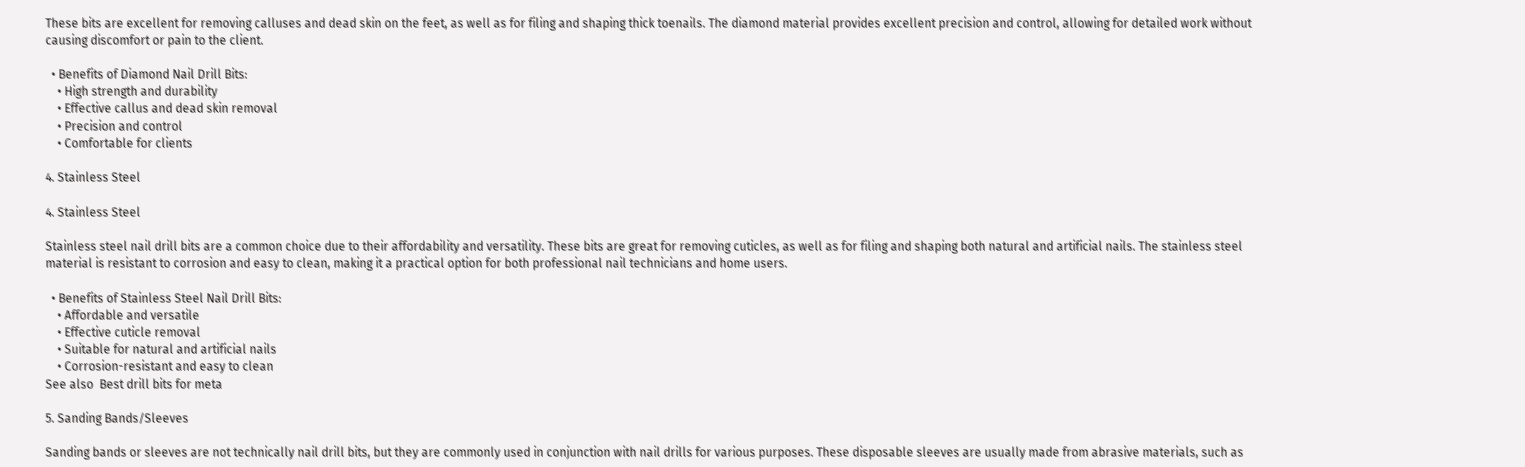These bits are excellent for removing calluses and dead skin on the feet, as well as for filing and shaping thick toenails. The diamond material provides excellent precision and control, allowing for detailed work without causing discomfort or pain to the client.

  • Benefits of Diamond Nail Drill Bits:
    • High strength and durability
    • Effective callus and dead skin removal
    • Precision and control
    • Comfortable for clients

4. Stainless Steel

4. Stainless Steel

Stainless steel nail drill bits are a common choice due to their affordability and versatility. These bits are great for removing cuticles, as well as for filing and shaping both natural and artificial nails. The stainless steel material is resistant to corrosion and easy to clean, making it a practical option for both professional nail technicians and home users.

  • Benefits of Stainless Steel Nail Drill Bits:
    • Affordable and versatile
    • Effective cuticle removal
    • Suitable for natural and artificial nails
    • Corrosion-resistant and easy to clean
See also  Best drill bits for meta

5. Sanding Bands/Sleeves

Sanding bands or sleeves are not technically nail drill bits, but they are commonly used in conjunction with nail drills for various purposes. These disposable sleeves are usually made from abrasive materials, such as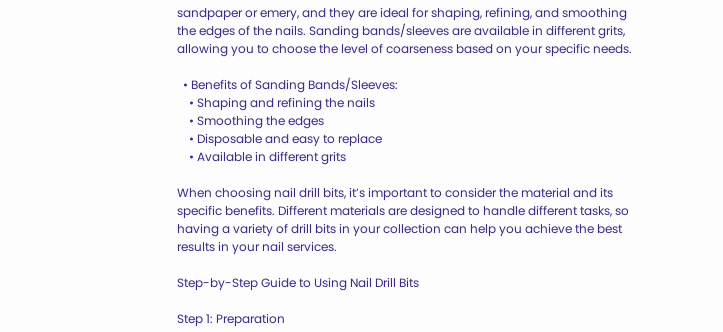sandpaper or emery, and they are ideal for shaping, refining, and smoothing the edges of the nails. Sanding bands/sleeves are available in different grits, allowing you to choose the level of coarseness based on your specific needs.

  • Benefits of Sanding Bands/Sleeves:
    • Shaping and refining the nails
    • Smoothing the edges
    • Disposable and easy to replace
    • Available in different grits

When choosing nail drill bits, it’s important to consider the material and its specific benefits. Different materials are designed to handle different tasks, so having a variety of drill bits in your collection can help you achieve the best results in your nail services.

Step-by-Step Guide to Using Nail Drill Bits

Step 1: Preparation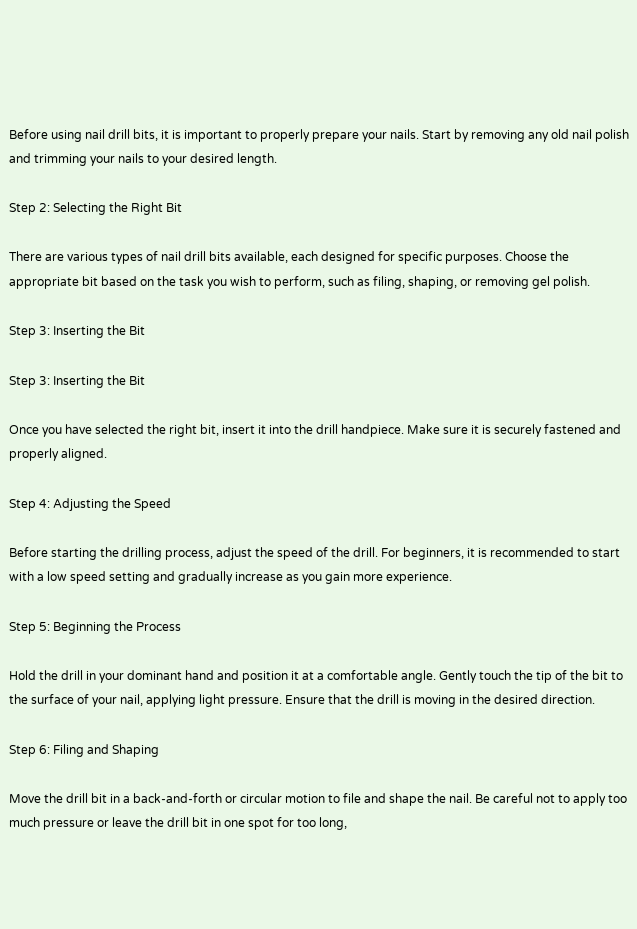Before using nail drill bits, it is important to properly prepare your nails. Start by removing any old nail polish and trimming your nails to your desired length.

Step 2: Selecting the Right Bit

There are various types of nail drill bits available, each designed for specific purposes. Choose the appropriate bit based on the task you wish to perform, such as filing, shaping, or removing gel polish.

Step 3: Inserting the Bit

Step 3: Inserting the Bit

Once you have selected the right bit, insert it into the drill handpiece. Make sure it is securely fastened and properly aligned.

Step 4: Adjusting the Speed

Before starting the drilling process, adjust the speed of the drill. For beginners, it is recommended to start with a low speed setting and gradually increase as you gain more experience.

Step 5: Beginning the Process

Hold the drill in your dominant hand and position it at a comfortable angle. Gently touch the tip of the bit to the surface of your nail, applying light pressure. Ensure that the drill is moving in the desired direction.

Step 6: Filing and Shaping

Move the drill bit in a back-and-forth or circular motion to file and shape the nail. Be careful not to apply too much pressure or leave the drill bit in one spot for too long,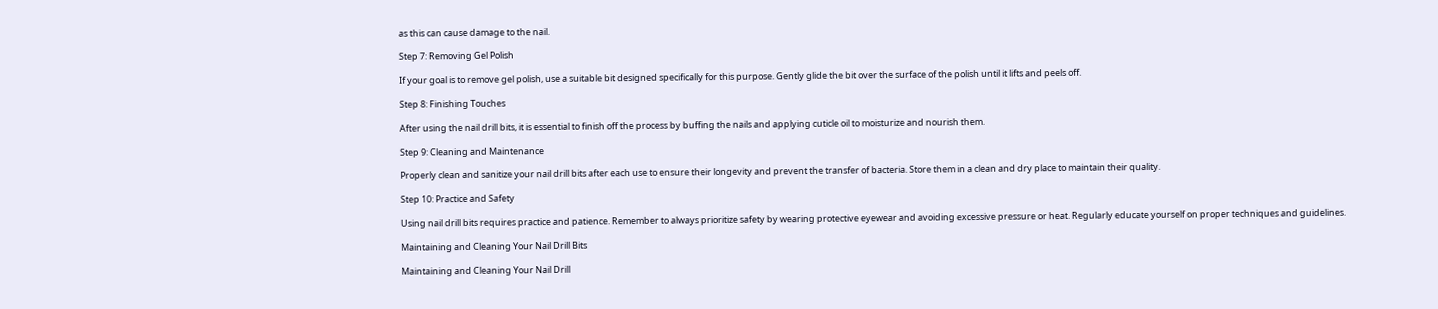as this can cause damage to the nail.

Step 7: Removing Gel Polish

If your goal is to remove gel polish, use a suitable bit designed specifically for this purpose. Gently glide the bit over the surface of the polish until it lifts and peels off.

Step 8: Finishing Touches

After using the nail drill bits, it is essential to finish off the process by buffing the nails and applying cuticle oil to moisturize and nourish them.

Step 9: Cleaning and Maintenance

Properly clean and sanitize your nail drill bits after each use to ensure their longevity and prevent the transfer of bacteria. Store them in a clean and dry place to maintain their quality.

Step 10: Practice and Safety

Using nail drill bits requires practice and patience. Remember to always prioritize safety by wearing protective eyewear and avoiding excessive pressure or heat. Regularly educate yourself on proper techniques and guidelines.

Maintaining and Cleaning Your Nail Drill Bits

Maintaining and Cleaning Your Nail Drill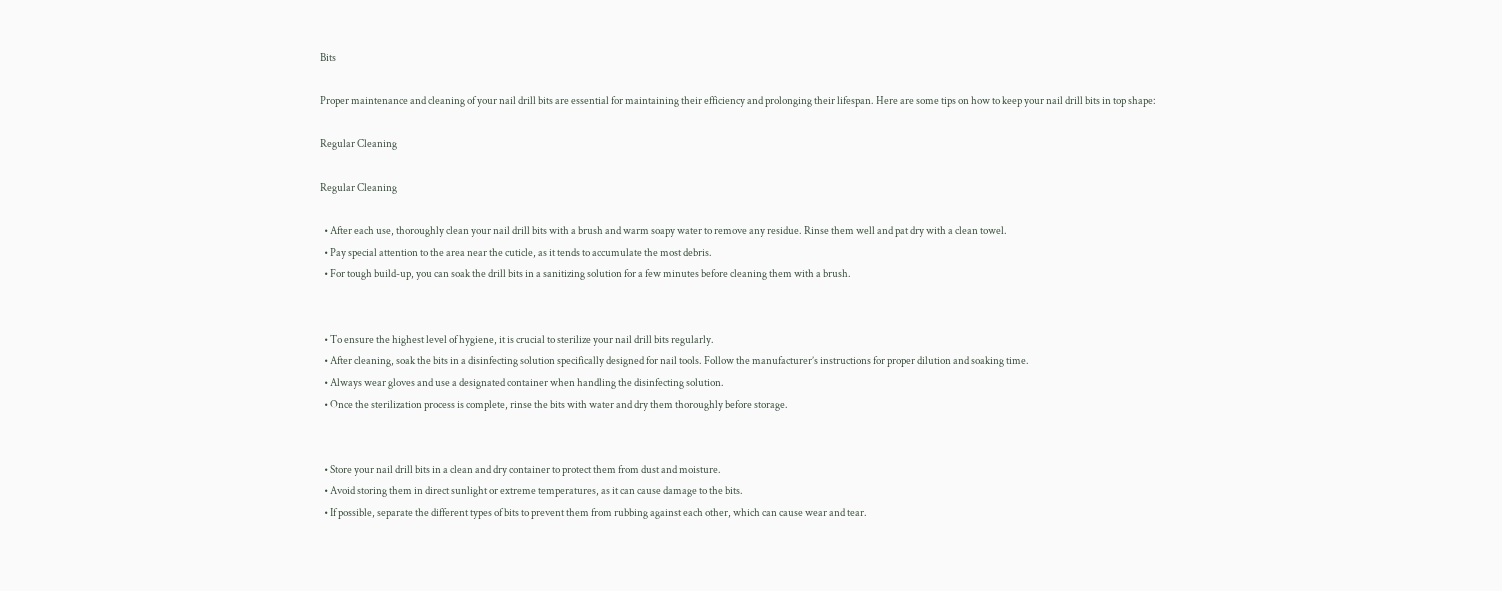Bits

Proper maintenance and cleaning of your nail drill bits are essential for maintaining their efficiency and prolonging their lifespan. Here are some tips on how to keep your nail drill bits in top shape:

Regular Cleaning

Regular Cleaning

  • After each use, thoroughly clean your nail drill bits with a brush and warm soapy water to remove any residue. Rinse them well and pat dry with a clean towel.
  • Pay special attention to the area near the cuticle, as it tends to accumulate the most debris.
  • For tough build-up, you can soak the drill bits in a sanitizing solution for a few minutes before cleaning them with a brush.


  • To ensure the highest level of hygiene, it is crucial to sterilize your nail drill bits regularly.
  • After cleaning, soak the bits in a disinfecting solution specifically designed for nail tools. Follow the manufacturer’s instructions for proper dilution and soaking time.
  • Always wear gloves and use a designated container when handling the disinfecting solution.
  • Once the sterilization process is complete, rinse the bits with water and dry them thoroughly before storage.


  • Store your nail drill bits in a clean and dry container to protect them from dust and moisture.
  • Avoid storing them in direct sunlight or extreme temperatures, as it can cause damage to the bits.
  • If possible, separate the different types of bits to prevent them from rubbing against each other, which can cause wear and tear.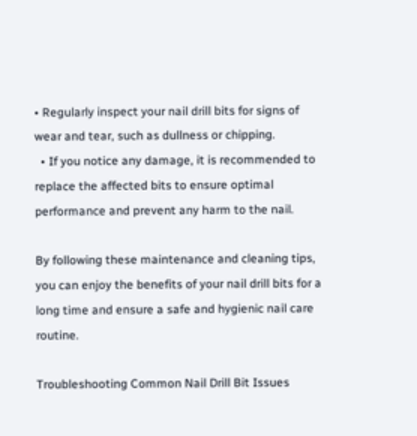• Regularly inspect your nail drill bits for signs of wear and tear, such as dullness or chipping.
  • If you notice any damage, it is recommended to replace the affected bits to ensure optimal performance and prevent any harm to the nail.

By following these maintenance and cleaning tips, you can enjoy the benefits of your nail drill bits for a long time and ensure a safe and hygienic nail care routine.

Troubleshooting Common Nail Drill Bit Issues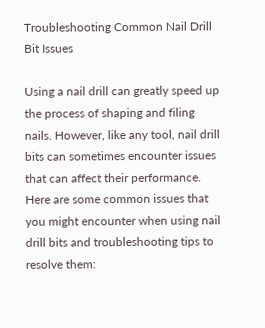Troubleshooting Common Nail Drill Bit Issues

Using a nail drill can greatly speed up the process of shaping and filing nails. However, like any tool, nail drill bits can sometimes encounter issues that can affect their performance. Here are some common issues that you might encounter when using nail drill bits and troubleshooting tips to resolve them: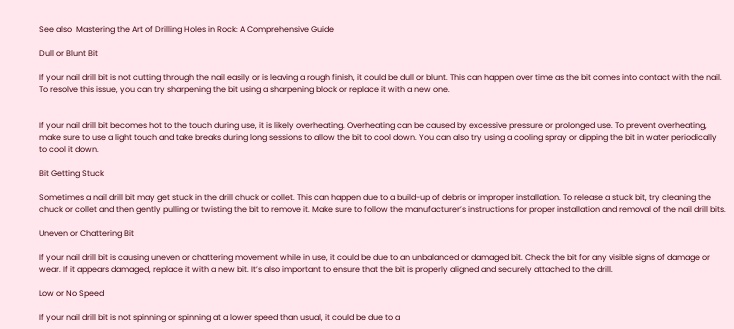See also  Mastering the Art of Drilling Holes in Rock: A Comprehensive Guide

Dull or Blunt Bit

If your nail drill bit is not cutting through the nail easily or is leaving a rough finish, it could be dull or blunt. This can happen over time as the bit comes into contact with the nail. To resolve this issue, you can try sharpening the bit using a sharpening block or replace it with a new one.


If your nail drill bit becomes hot to the touch during use, it is likely overheating. Overheating can be caused by excessive pressure or prolonged use. To prevent overheating, make sure to use a light touch and take breaks during long sessions to allow the bit to cool down. You can also try using a cooling spray or dipping the bit in water periodically to cool it down.

Bit Getting Stuck

Sometimes a nail drill bit may get stuck in the drill chuck or collet. This can happen due to a build-up of debris or improper installation. To release a stuck bit, try cleaning the chuck or collet and then gently pulling or twisting the bit to remove it. Make sure to follow the manufacturer’s instructions for proper installation and removal of the nail drill bits.

Uneven or Chattering Bit

If your nail drill bit is causing uneven or chattering movement while in use, it could be due to an unbalanced or damaged bit. Check the bit for any visible signs of damage or wear. If it appears damaged, replace it with a new bit. It’s also important to ensure that the bit is properly aligned and securely attached to the drill.

Low or No Speed

If your nail drill bit is not spinning or spinning at a lower speed than usual, it could be due to a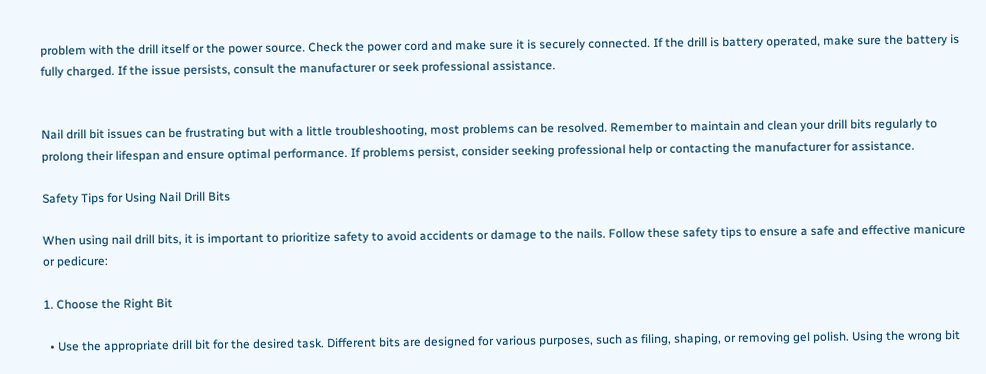problem with the drill itself or the power source. Check the power cord and make sure it is securely connected. If the drill is battery operated, make sure the battery is fully charged. If the issue persists, consult the manufacturer or seek professional assistance.


Nail drill bit issues can be frustrating but with a little troubleshooting, most problems can be resolved. Remember to maintain and clean your drill bits regularly to prolong their lifespan and ensure optimal performance. If problems persist, consider seeking professional help or contacting the manufacturer for assistance.

Safety Tips for Using Nail Drill Bits

When using nail drill bits, it is important to prioritize safety to avoid accidents or damage to the nails. Follow these safety tips to ensure a safe and effective manicure or pedicure:

1. Choose the Right Bit

  • Use the appropriate drill bit for the desired task. Different bits are designed for various purposes, such as filing, shaping, or removing gel polish. Using the wrong bit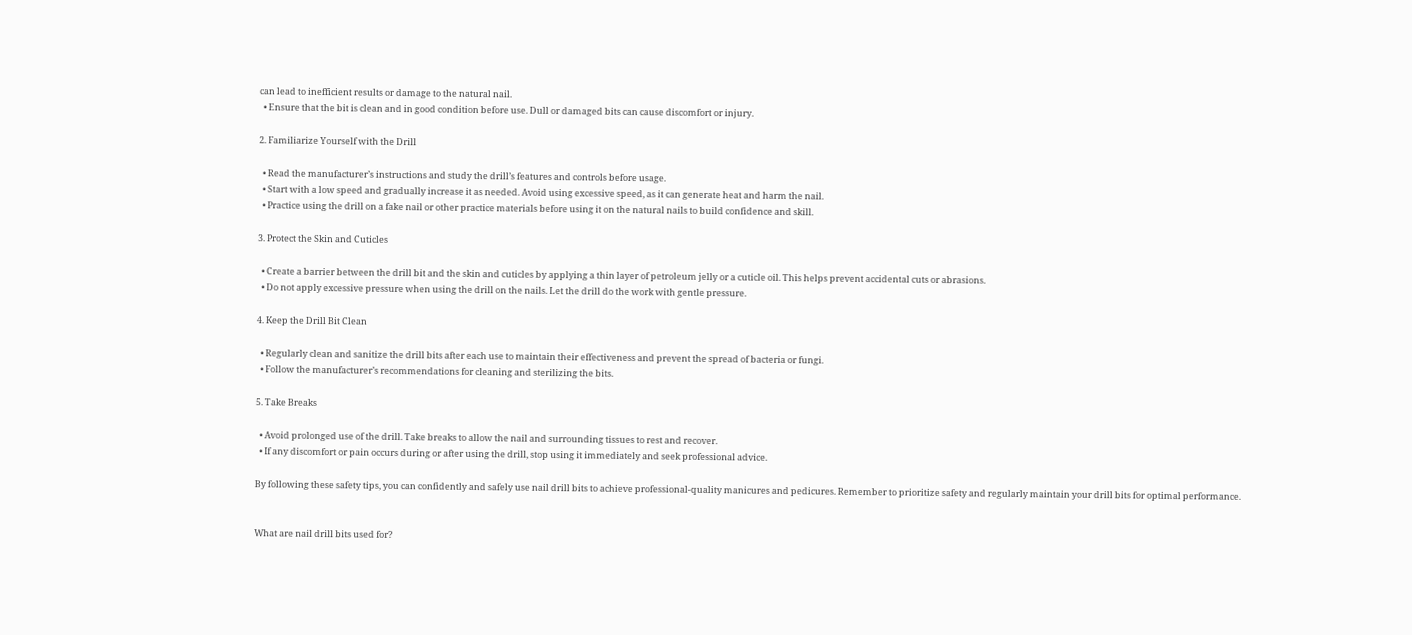can lead to inefficient results or damage to the natural nail.
  • Ensure that the bit is clean and in good condition before use. Dull or damaged bits can cause discomfort or injury.

2. Familiarize Yourself with the Drill

  • Read the manufacturer’s instructions and study the drill’s features and controls before usage.
  • Start with a low speed and gradually increase it as needed. Avoid using excessive speed, as it can generate heat and harm the nail.
  • Practice using the drill on a fake nail or other practice materials before using it on the natural nails to build confidence and skill.

3. Protect the Skin and Cuticles

  • Create a barrier between the drill bit and the skin and cuticles by applying a thin layer of petroleum jelly or a cuticle oil. This helps prevent accidental cuts or abrasions.
  • Do not apply excessive pressure when using the drill on the nails. Let the drill do the work with gentle pressure.

4. Keep the Drill Bit Clean

  • Regularly clean and sanitize the drill bits after each use to maintain their effectiveness and prevent the spread of bacteria or fungi.
  • Follow the manufacturer’s recommendations for cleaning and sterilizing the bits.

5. Take Breaks

  • Avoid prolonged use of the drill. Take breaks to allow the nail and surrounding tissues to rest and recover.
  • If any discomfort or pain occurs during or after using the drill, stop using it immediately and seek professional advice.

By following these safety tips, you can confidently and safely use nail drill bits to achieve professional-quality manicures and pedicures. Remember to prioritize safety and regularly maintain your drill bits for optimal performance.


What are nail drill bits used for?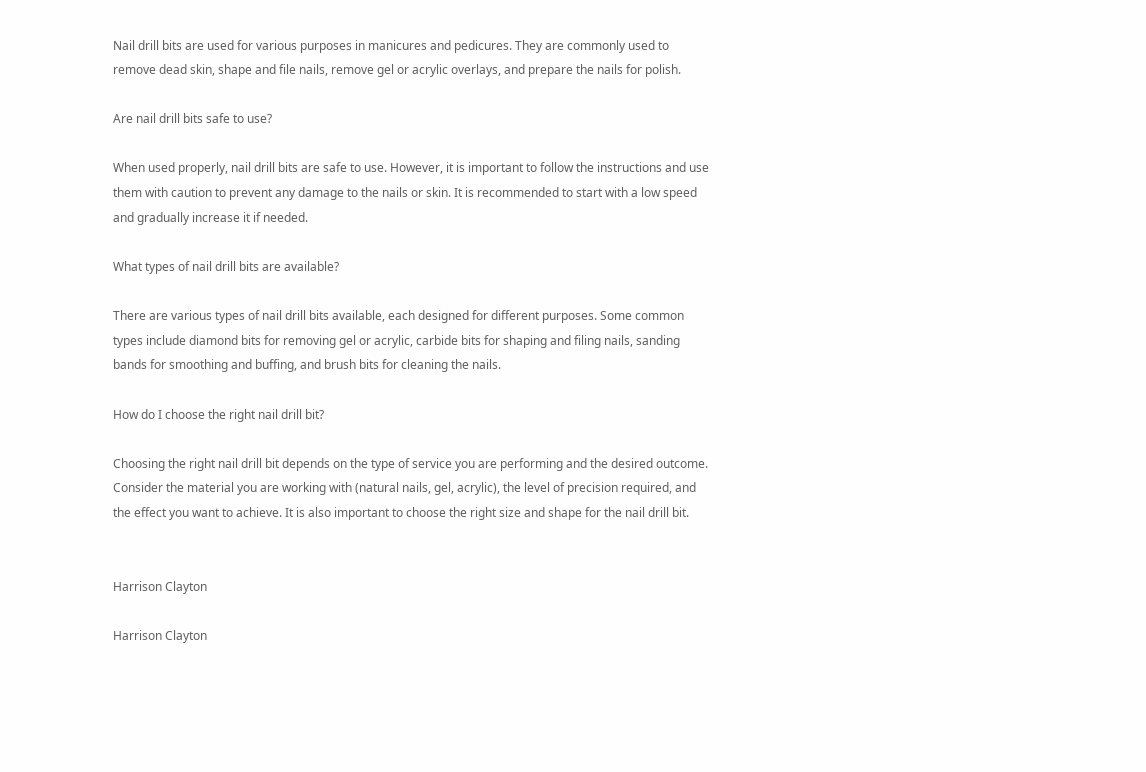Nail drill bits are used for various purposes in manicures and pedicures. They are commonly used to remove dead skin, shape and file nails, remove gel or acrylic overlays, and prepare the nails for polish.

Are nail drill bits safe to use?

When used properly, nail drill bits are safe to use. However, it is important to follow the instructions and use them with caution to prevent any damage to the nails or skin. It is recommended to start with a low speed and gradually increase it if needed.

What types of nail drill bits are available?

There are various types of nail drill bits available, each designed for different purposes. Some common types include diamond bits for removing gel or acrylic, carbide bits for shaping and filing nails, sanding bands for smoothing and buffing, and brush bits for cleaning the nails.

How do I choose the right nail drill bit?

Choosing the right nail drill bit depends on the type of service you are performing and the desired outcome. Consider the material you are working with (natural nails, gel, acrylic), the level of precision required, and the effect you want to achieve. It is also important to choose the right size and shape for the nail drill bit.


Harrison Clayton

Harrison Clayton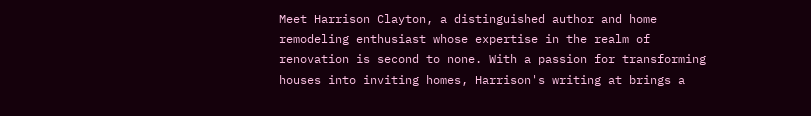Meet Harrison Clayton, a distinguished author and home remodeling enthusiast whose expertise in the realm of renovation is second to none. With a passion for transforming houses into inviting homes, Harrison's writing at brings a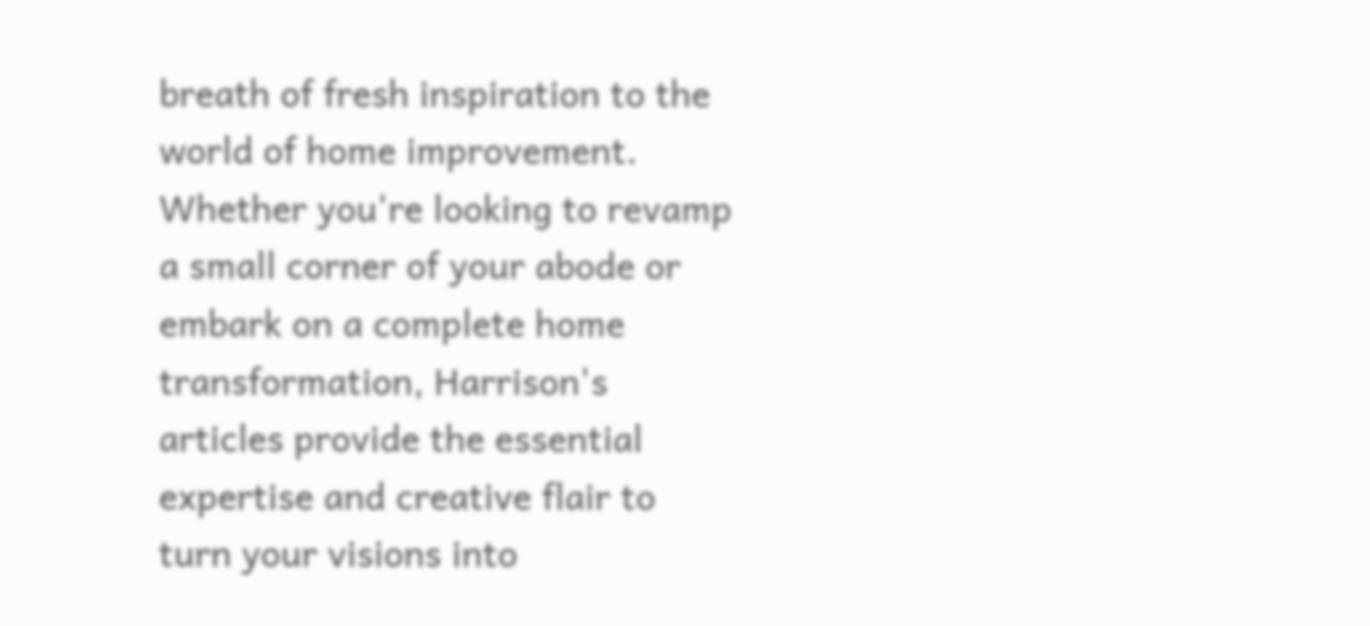breath of fresh inspiration to the world of home improvement. Whether you're looking to revamp a small corner of your abode or embark on a complete home transformation, Harrison's articles provide the essential expertise and creative flair to turn your visions into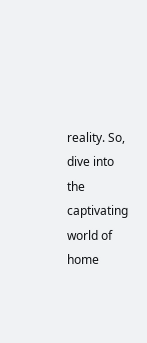reality. So, dive into the captivating world of home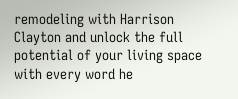remodeling with Harrison Clayton and unlock the full potential of your living space with every word he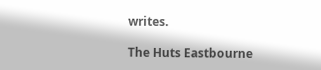writes.

The Huts Eastbourne